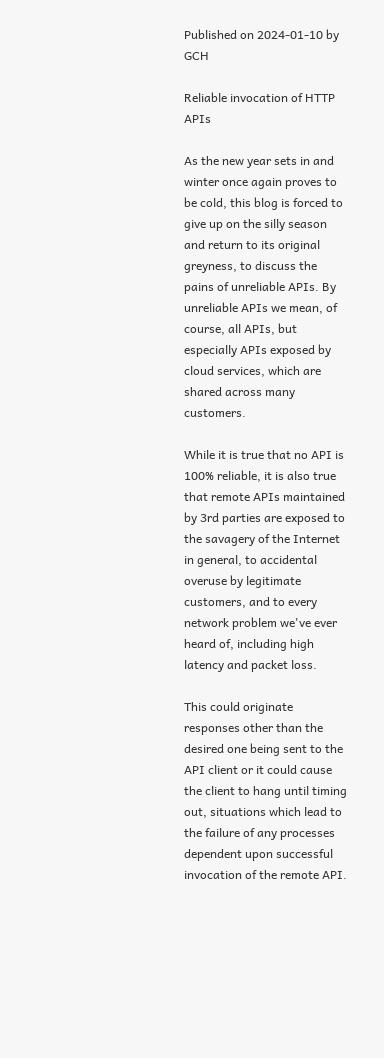Published on 2024-01-10 by GCH

Reliable invocation of HTTP APIs

As the new year sets in and winter once again proves to be cold, this blog is forced to give up on the silly season and return to its original greyness, to discuss the pains of unreliable APIs. By unreliable APIs we mean, of course, all APIs, but especially APIs exposed by cloud services, which are shared across many customers.

While it is true that no API is 100% reliable, it is also true that remote APIs maintained by 3rd parties are exposed to the savagery of the Internet in general, to accidental overuse by legitimate customers, and to every network problem we've ever heard of, including high latency and packet loss.

This could originate responses other than the desired one being sent to the API client or it could cause the client to hang until timing out, situations which lead to the failure of any processes dependent upon successful invocation of the remote API.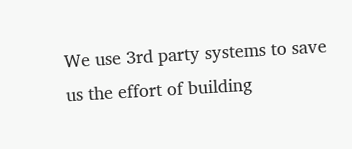We use 3rd party systems to save us the effort of building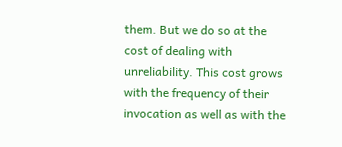them. But we do so at the cost of dealing with unreliability. This cost grows with the frequency of their invocation as well as with the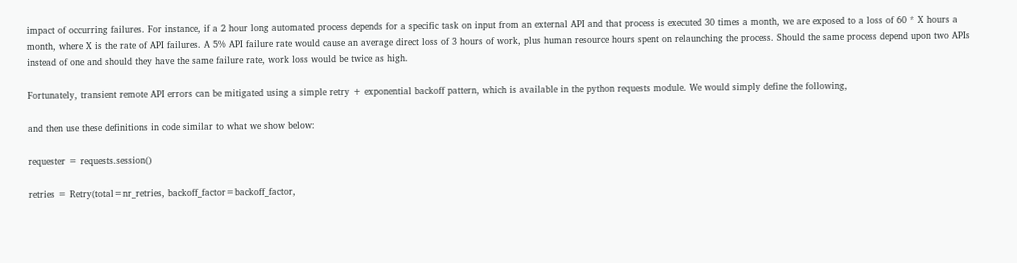impact of occurring failures. For instance, if a 2 hour long automated process depends for a specific task on input from an external API and that process is executed 30 times a month, we are exposed to a loss of 60 * X hours a month, where X is the rate of API failures. A 5% API failure rate would cause an average direct loss of 3 hours of work, plus human resource hours spent on relaunching the process. Should the same process depend upon two APIs instead of one and should they have the same failure rate, work loss would be twice as high.

Fortunately, transient remote API errors can be mitigated using a simple retry + exponential backoff pattern, which is available in the python requests module. We would simply define the following,

and then use these definitions in code similar to what we show below:

requester = requests.session()

retries = Retry(total=nr_retries, backoff_factor=backoff_factor,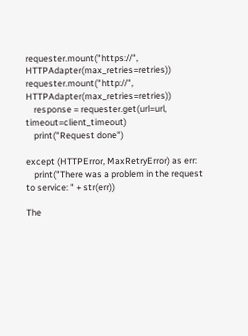requester.mount("https://", HTTPAdapter(max_retries=retries))
requester.mount("http://",  HTTPAdapter(max_retries=retries))
    response = requester.get(url=url, timeout=client_timeout)
    print("Request done")

except (HTTPError, MaxRetryError) as err:
    print("There was a problem in the request to service: " + str(err))

The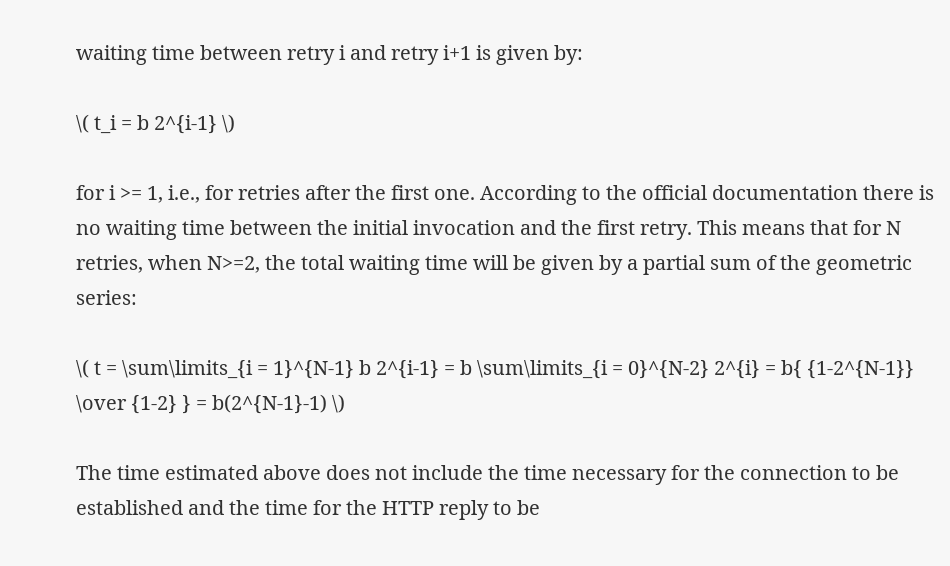waiting time between retry i and retry i+1 is given by:

\( t_i = b 2^{i-1} \)

for i >= 1, i.e., for retries after the first one. According to the official documentation there is no waiting time between the initial invocation and the first retry. This means that for N retries, when N>=2, the total waiting time will be given by a partial sum of the geometric series:

\( t = \sum\limits_{i = 1}^{N-1} b 2^{i-1} = b \sum\limits_{i = 0}^{N-2} 2^{i} = b{ {1-2^{N-1}} \over {1-2} } = b(2^{N-1}-1) \)

The time estimated above does not include the time necessary for the connection to be established and the time for the HTTP reply to be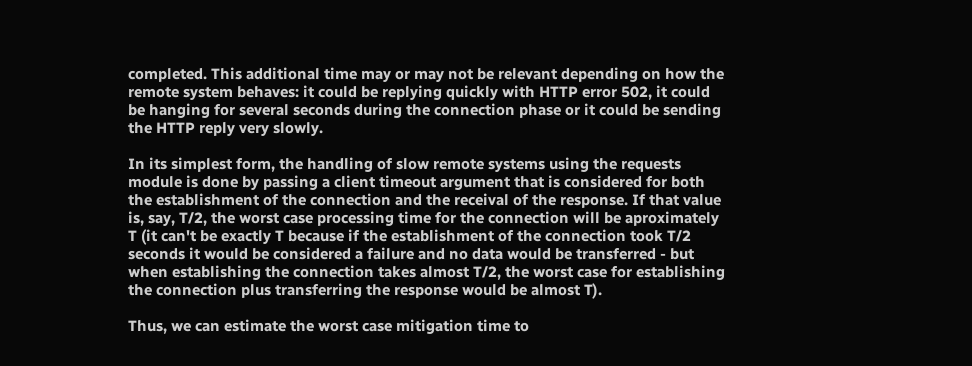completed. This additional time may or may not be relevant depending on how the remote system behaves: it could be replying quickly with HTTP error 502, it could be hanging for several seconds during the connection phase or it could be sending the HTTP reply very slowly.

In its simplest form, the handling of slow remote systems using the requests module is done by passing a client timeout argument that is considered for both the establishment of the connection and the receival of the response. If that value is, say, T/2, the worst case processing time for the connection will be aproximately T (it can't be exactly T because if the establishment of the connection took T/2 seconds it would be considered a failure and no data would be transferred - but when establishing the connection takes almost T/2, the worst case for establishing the connection plus transferring the response would be almost T).

Thus, we can estimate the worst case mitigation time to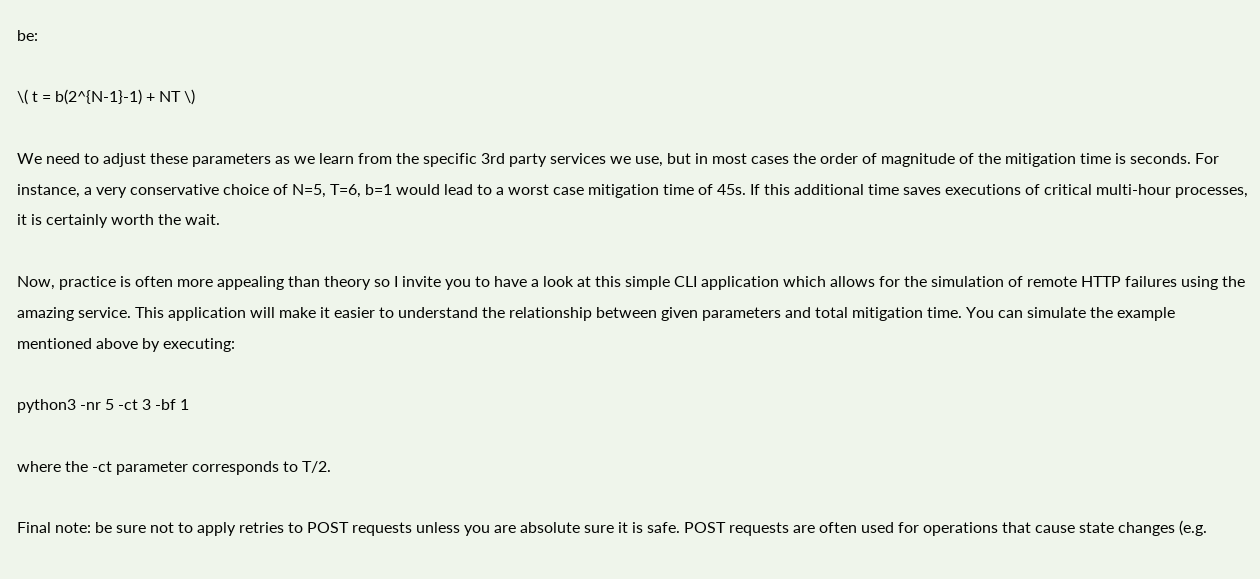be:

\( t = b(2^{N-1}-1) + NT \)

We need to adjust these parameters as we learn from the specific 3rd party services we use, but in most cases the order of magnitude of the mitigation time is seconds. For instance, a very conservative choice of N=5, T=6, b=1 would lead to a worst case mitigation time of 45s. If this additional time saves executions of critical multi-hour processes, it is certainly worth the wait.

Now, practice is often more appealing than theory so I invite you to have a look at this simple CLI application which allows for the simulation of remote HTTP failures using the amazing service. This application will make it easier to understand the relationship between given parameters and total mitigation time. You can simulate the example mentioned above by executing:

python3 -nr 5 -ct 3 -bf 1

where the -ct parameter corresponds to T/2.

Final note: be sure not to apply retries to POST requests unless you are absolute sure it is safe. POST requests are often used for operations that cause state changes (e.g.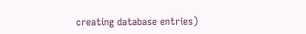creating database entries)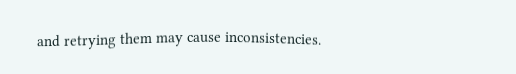and retrying them may cause inconsistencies.